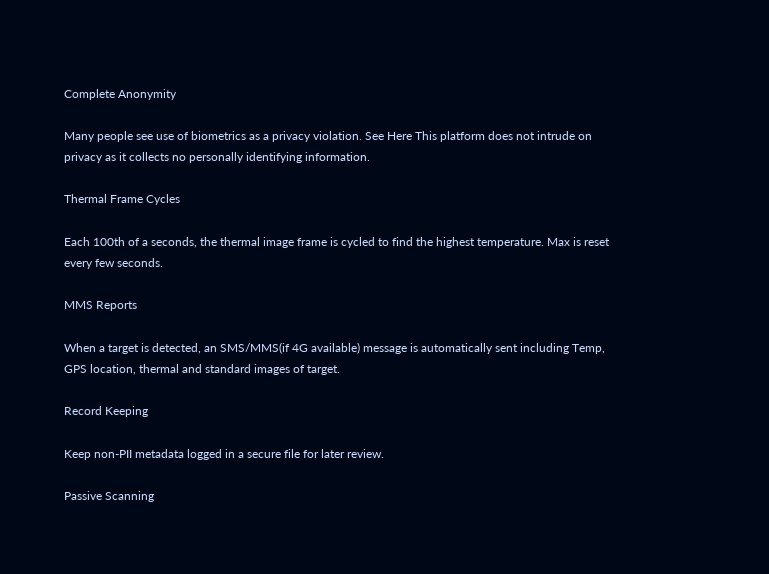Complete Anonymity

Many people see use of biometrics as a privacy violation. See Here This platform does not intrude on privacy as it collects no personally identifying information.

Thermal Frame Cycles

Each 100th of a seconds, the thermal image frame is cycled to find the highest temperature. Max is reset every few seconds.

MMS Reports

When a target is detected, an SMS/MMS(if 4G available) message is automatically sent including Temp, GPS location, thermal and standard images of target.

Record Keeping

Keep non-PII metadata logged in a secure file for later review.

Passive Scanning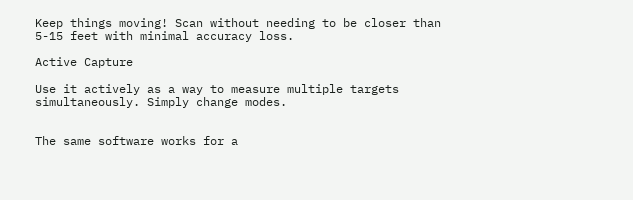Keep things moving! Scan without needing to be closer than 5-15 feet with minimal accuracy loss.

Active Capture

Use it actively as a way to measure multiple targets simultaneously. Simply change modes.


The same software works for a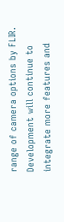range of camera options by FLIR. Development will continue to integrate more features and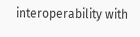interoperability with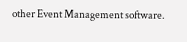other Event Management software.